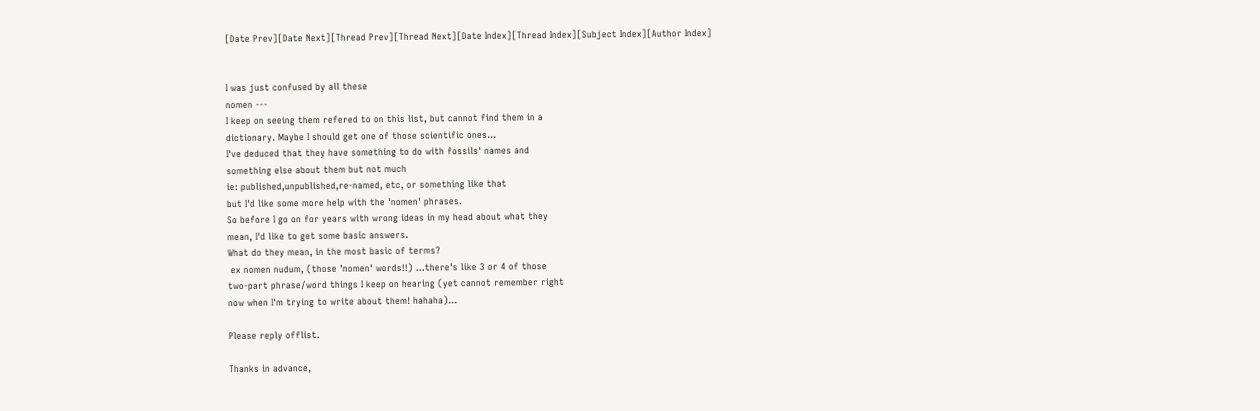[Date Prev][Date Next][Thread Prev][Thread Next][Date Index][Thread Index][Subject Index][Author Index]


I was just confused by all these
nomen ---
I keep on seeing them refered to on this list, but cannot find them in a
dictionary. Maybe I should get one of those scientific ones...
I've deduced that they have something to do with fossils' names and
something else about them but not much
ie: published,unpublished,re-named, etc, or something like that
but I'd like some more help with the 'nomen' phrases.
So before I go on for years with wrong ideas in my head about what they
mean, I'd like to get some basic answers.
What do they mean, in the most basic of terms?
 ex nomen nudum, (those 'nomen' words!!) ...there's like 3 or 4 of those
two-part phrase/word things I keep on hearing (yet cannot remember right
now when I'm trying to write about them! hahaha)...

Please reply offlist.

Thanks in advance,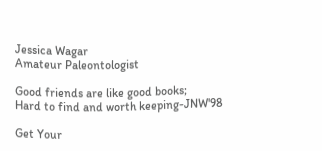Jessica Wagar
Amateur Paleontologist

Good friends are like good books;
Hard to find and worth keeping-JNW'98

Get Your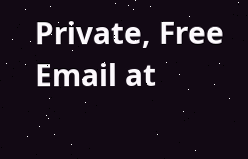Private, Free Email at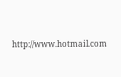http://www.hotmail.com